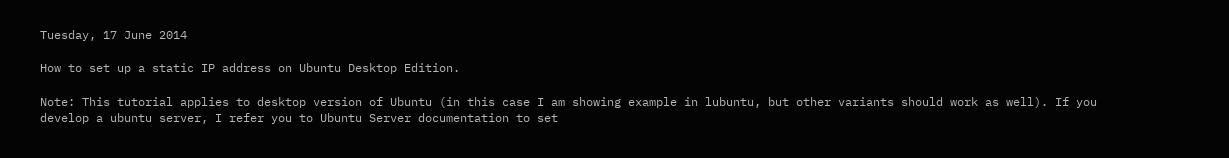Tuesday, 17 June 2014

How to set up a static IP address on Ubuntu Desktop Edition.

Note: This tutorial applies to desktop version of Ubuntu (in this case I am showing example in lubuntu, but other variants should work as well). If you develop a ubuntu server, I refer you to Ubuntu Server documentation to set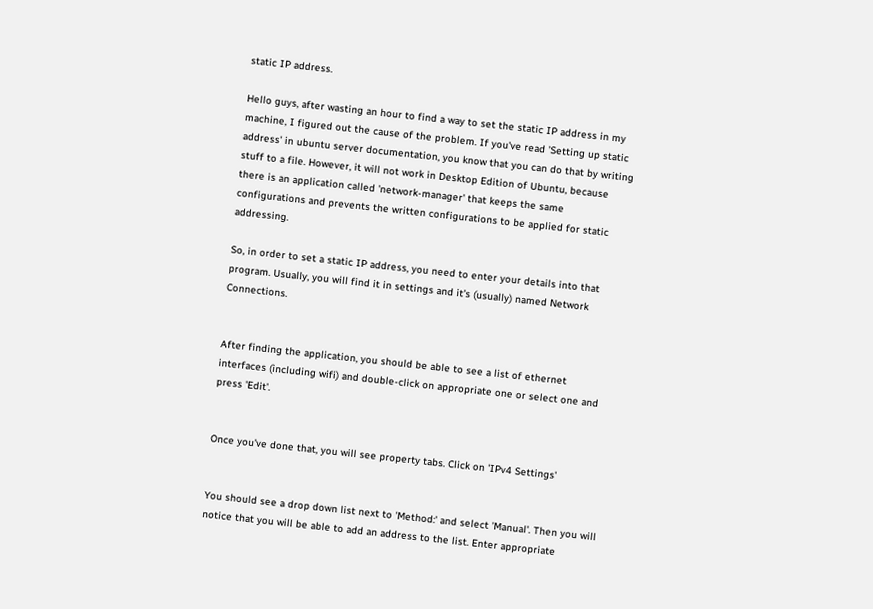static IP address.

Hello guys, after wasting an hour to find a way to set the static IP address in my machine, I figured out the cause of the problem. If you've read 'Setting up static address' in ubuntu server documentation, you know that you can do that by writing stuff to a file. However, it will not work in Desktop Edition of Ubuntu, because there is an application called 'network-manager' that keeps the same configurations and prevents the written configurations to be applied for static addressing.

So, in order to set a static IP address, you need to enter your details into that program. Usually, you will find it in settings and it's (usually) named Network Connections.


After finding the application, you should be able to see a list of ethernet interfaces (including wifi) and double-click on appropriate one or select one and press 'Edit'.


Once you've done that, you will see property tabs. Click on 'IPv4 Settings'


You should see a drop down list next to 'Method:' and select 'Manual'. Then you will notice that you will be able to add an address to the list. Enter appropriate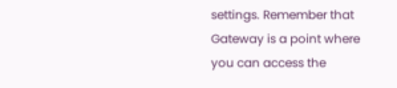settings. Remember that Gateway is a point where you can access the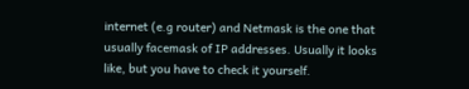internet (e.g router) and Netmask is the one that usually facemask of IP addresses. Usually it looks like, but you have to check it yourself.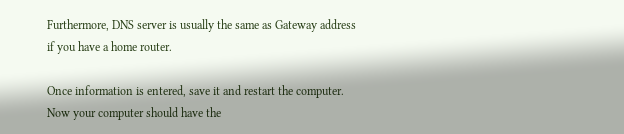Furthermore, DNS server is usually the same as Gateway address if you have a home router.

Once information is entered, save it and restart the computer. Now your computer should have the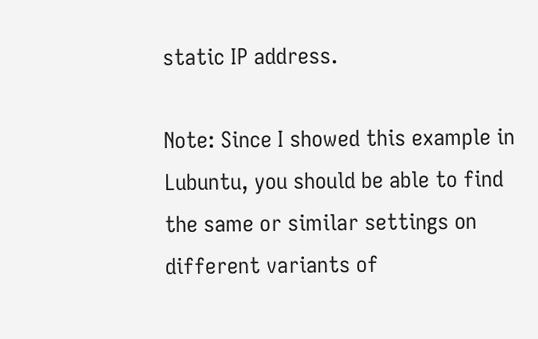static IP address.

Note: Since I showed this example in Lubuntu, you should be able to find the same or similar settings on different variants of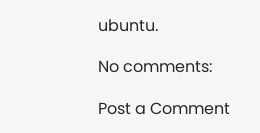ubuntu.

No comments:

Post a Comment